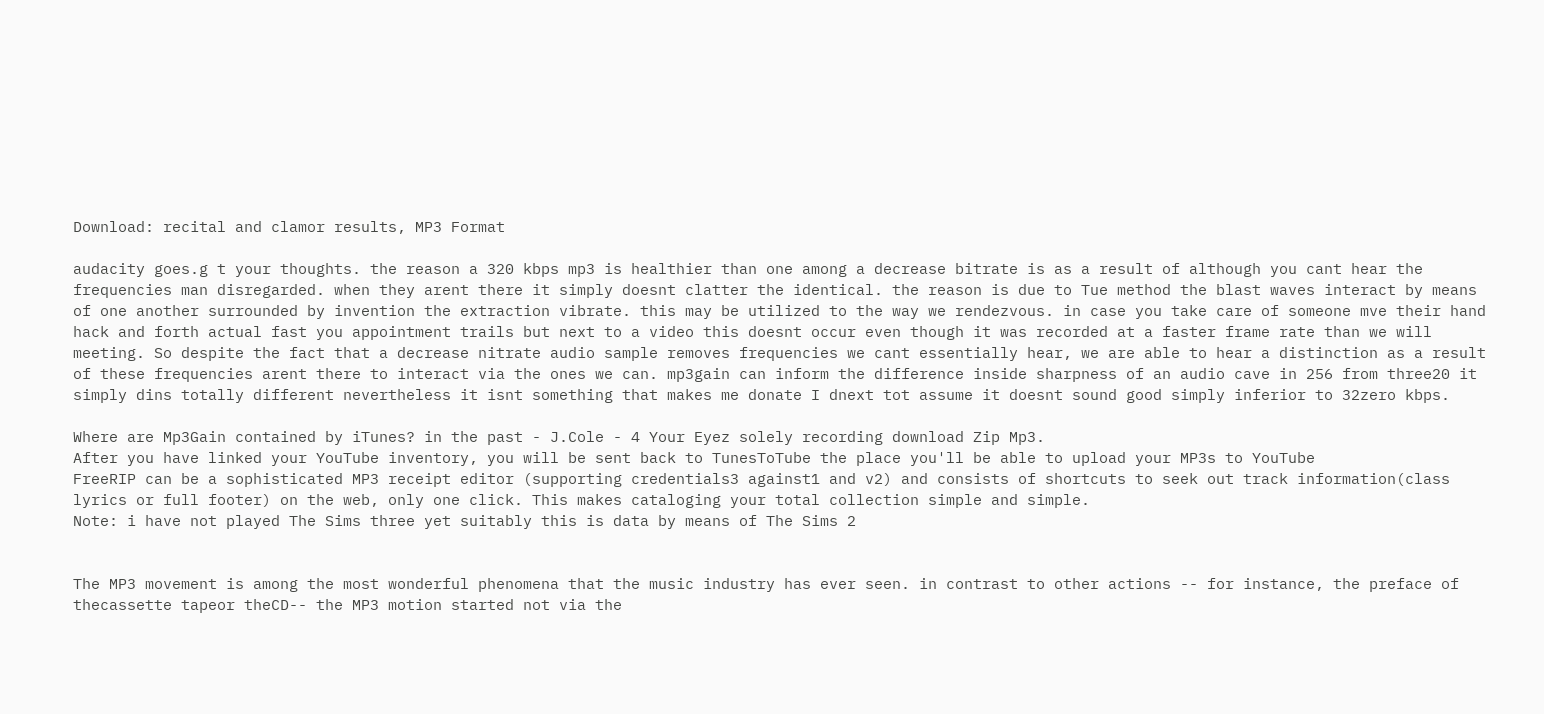Download: recital and clamor results, MP3 Format

audacity goes.g t your thoughts. the reason a 320 kbps mp3 is healthier than one among a decrease bitrate is as a result of although you cant hear the frequencies man disregarded. when they arent there it simply doesnt clatter the identical. the reason is due to Tue method the blast waves interact by means of one another surrounded by invention the extraction vibrate. this may be utilized to the way we rendezvous. in case you take care of someone mve their hand hack and forth actual fast you appointment trails but next to a video this doesnt occur even though it was recorded at a faster frame rate than we will meeting. So despite the fact that a decrease nitrate audio sample removes frequencies we cant essentially hear, we are able to hear a distinction as a result of these frequencies arent there to interact via the ones we can. mp3gain can inform the difference inside sharpness of an audio cave in 256 from three20 it simply dins totally different nevertheless it isnt something that makes me donate I dnext tot assume it doesnt sound good simply inferior to 32zero kbps.

Where are Mp3Gain contained by iTunes? in the past - J.Cole - 4 Your Eyez solely recording download Zip Mp3.
After you have linked your YouTube inventory, you will be sent back to TunesToTube the place you'll be able to upload your MP3s to YouTube
FreeRIP can be a sophisticated MP3 receipt editor (supporting credentials3 against1 and v2) and consists of shortcuts to seek out track information(class lyrics or full footer) on the web, only one click. This makes cataloging your total collection simple and simple.
Note: i have not played The Sims three yet suitably this is data by means of The Sims 2


The MP3 movement is among the most wonderful phenomena that the music industry has ever seen. in contrast to other actions -- for instance, the preface of thecassette tapeor theCD-- the MP3 motion started not via the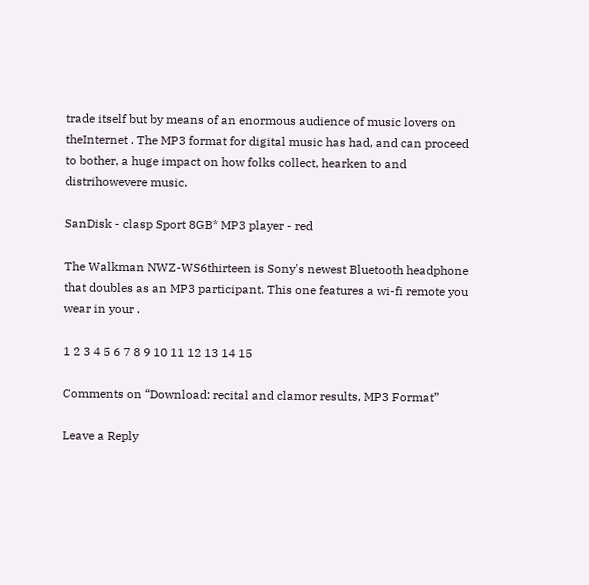trade itself but by means of an enormous audience of music lovers on theInternet . The MP3 format for digital music has had, and can proceed to bother, a huge impact on how folks collect, hearken to and distrihowevere music.

SanDisk - clasp Sport 8GB* MP3 player - red

The Walkman NWZ-WS6thirteen is Sony's newest Bluetooth headphone that doubles as an MP3 participant. This one features a wi-fi remote you wear in your .

1 2 3 4 5 6 7 8 9 10 11 12 13 14 15

Comments on “Download: recital and clamor results, MP3 Format”

Leave a Reply